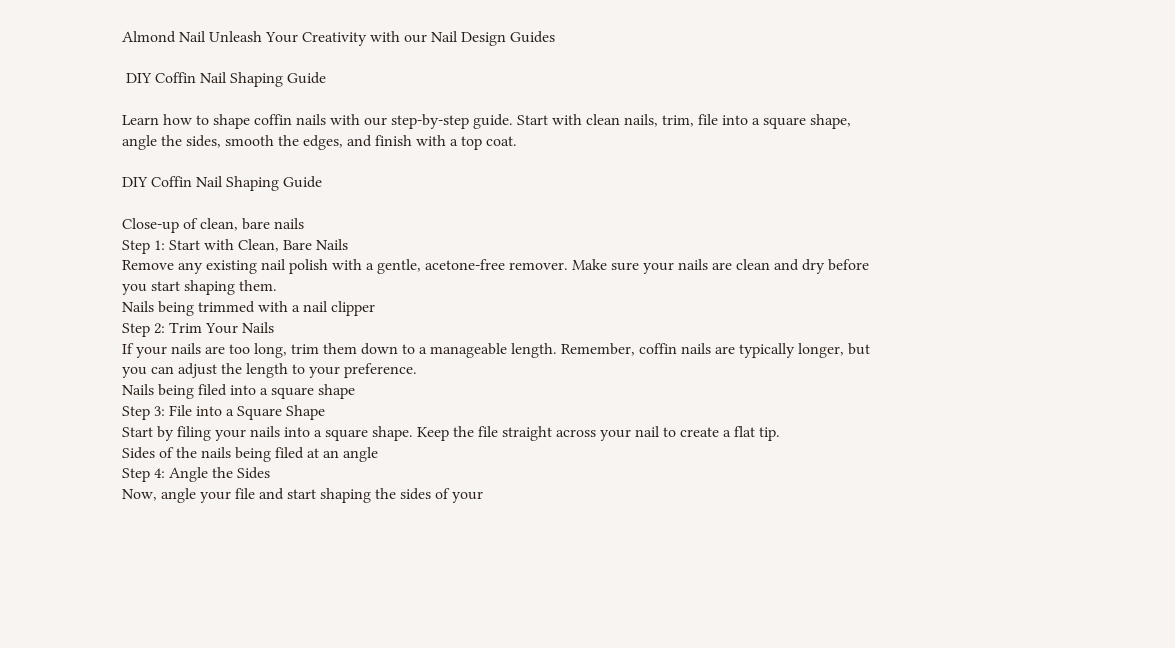Almond Nail Unleash Your Creativity with our Nail Design Guides

 DIY Coffin Nail Shaping Guide

Learn how to shape coffin nails with our step-by-step guide. Start with clean nails, trim, file into a square shape, angle the sides, smooth the edges, and finish with a top coat.

DIY Coffin Nail Shaping Guide

Close-up of clean, bare nails
Step 1: Start with Clean, Bare Nails
Remove any existing nail polish with a gentle, acetone-free remover. Make sure your nails are clean and dry before you start shaping them.
Nails being trimmed with a nail clipper
Step 2: Trim Your Nails
If your nails are too long, trim them down to a manageable length. Remember, coffin nails are typically longer, but you can adjust the length to your preference.
Nails being filed into a square shape
Step 3: File into a Square Shape
Start by filing your nails into a square shape. Keep the file straight across your nail to create a flat tip.
Sides of the nails being filed at an angle
Step 4: Angle the Sides
Now, angle your file and start shaping the sides of your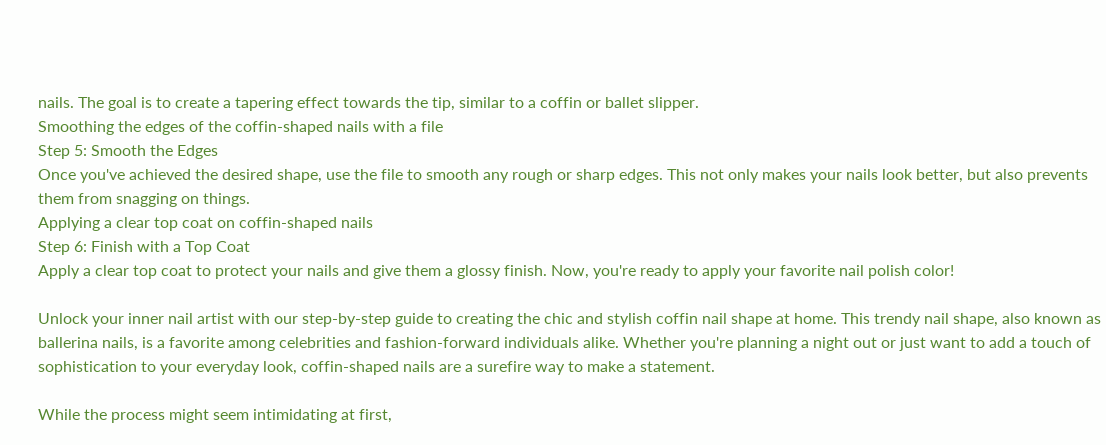nails. The goal is to create a tapering effect towards the tip, similar to a coffin or ballet slipper.
Smoothing the edges of the coffin-shaped nails with a file
Step 5: Smooth the Edges
Once you've achieved the desired shape, use the file to smooth any rough or sharp edges. This not only makes your nails look better, but also prevents them from snagging on things.
Applying a clear top coat on coffin-shaped nails
Step 6: Finish with a Top Coat
Apply a clear top coat to protect your nails and give them a glossy finish. Now, you're ready to apply your favorite nail polish color!

Unlock your inner nail artist with our step-by-step guide to creating the chic and stylish coffin nail shape at home. This trendy nail shape, also known as ballerina nails, is a favorite among celebrities and fashion-forward individuals alike. Whether you're planning a night out or just want to add a touch of sophistication to your everyday look, coffin-shaped nails are a surefire way to make a statement.

While the process might seem intimidating at first,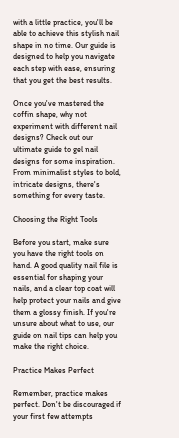with a little practice, you'll be able to achieve this stylish nail shape in no time. Our guide is designed to help you navigate each step with ease, ensuring that you get the best results.

Once you've mastered the coffin shape, why not experiment with different nail designs? Check out our ultimate guide to gel nail designs for some inspiration. From minimalist styles to bold, intricate designs, there's something for every taste.

Choosing the Right Tools

Before you start, make sure you have the right tools on hand. A good quality nail file is essential for shaping your nails, and a clear top coat will help protect your nails and give them a glossy finish. If you're unsure about what to use, our guide on nail tips can help you make the right choice.

Practice Makes Perfect

Remember, practice makes perfect. Don't be discouraged if your first few attempts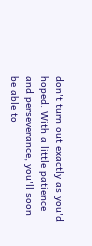don't turn out exactly as you'd hoped. With a little patience and perseverance, you'll soon be able to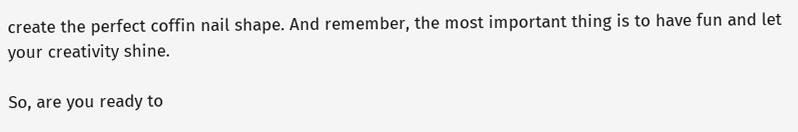create the perfect coffin nail shape. And remember, the most important thing is to have fun and let your creativity shine.

So, are you ready to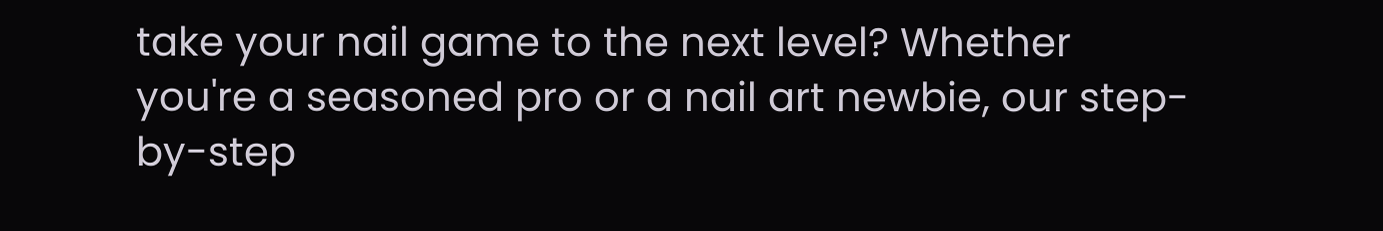take your nail game to the next level? Whether you're a seasoned pro or a nail art newbie, our step-by-step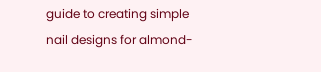guide to creating simple nail designs for almond-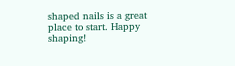shaped nails is a great place to start. Happy shaping!